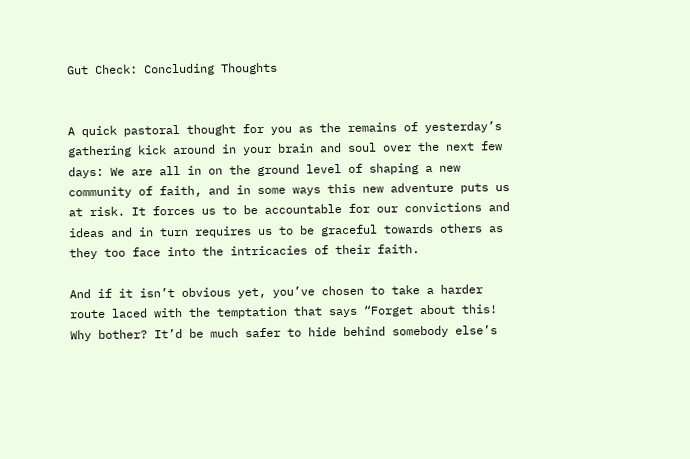Gut Check: Concluding Thoughts


A quick pastoral thought for you as the remains of yesterday’s gathering kick around in your brain and soul over the next few days: We are all in on the ground level of shaping a new community of faith, and in some ways this new adventure puts us at risk. It forces us to be accountable for our convictions and ideas and in turn requires us to be graceful towards others as they too face into the intricacies of their faith.

And if it isn’t obvious yet, you’ve chosen to take a harder route laced with the temptation that says “Forget about this! Why bother? It’d be much safer to hide behind somebody else’s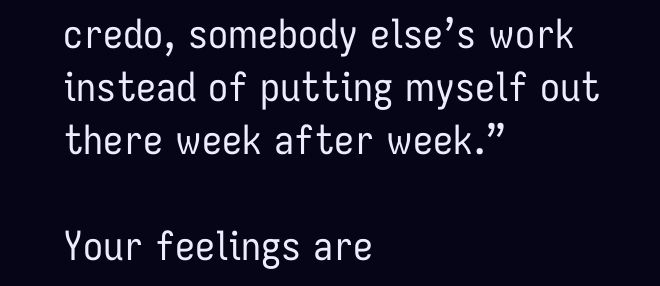credo, somebody else’s work instead of putting myself out there week after week.”

Your feelings are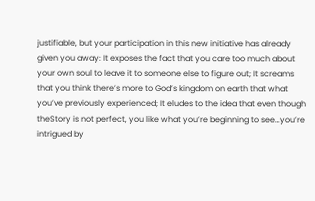justifiable, but your participation in this new initiative has already given you away: It exposes the fact that you care too much about your own soul to leave it to someone else to figure out; It screams that you think there’s more to God’s kingdom on earth that what you’ve previously experienced; It eludes to the idea that even though theStory is not perfect, you like what you’re beginning to see…you’re intrigued by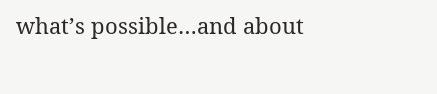what’s possible…and about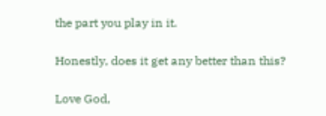the part you play in it.

Honestly, does it get any better than this?

Love God,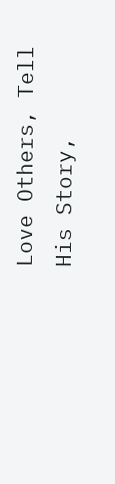Love Others, Tell His Story,